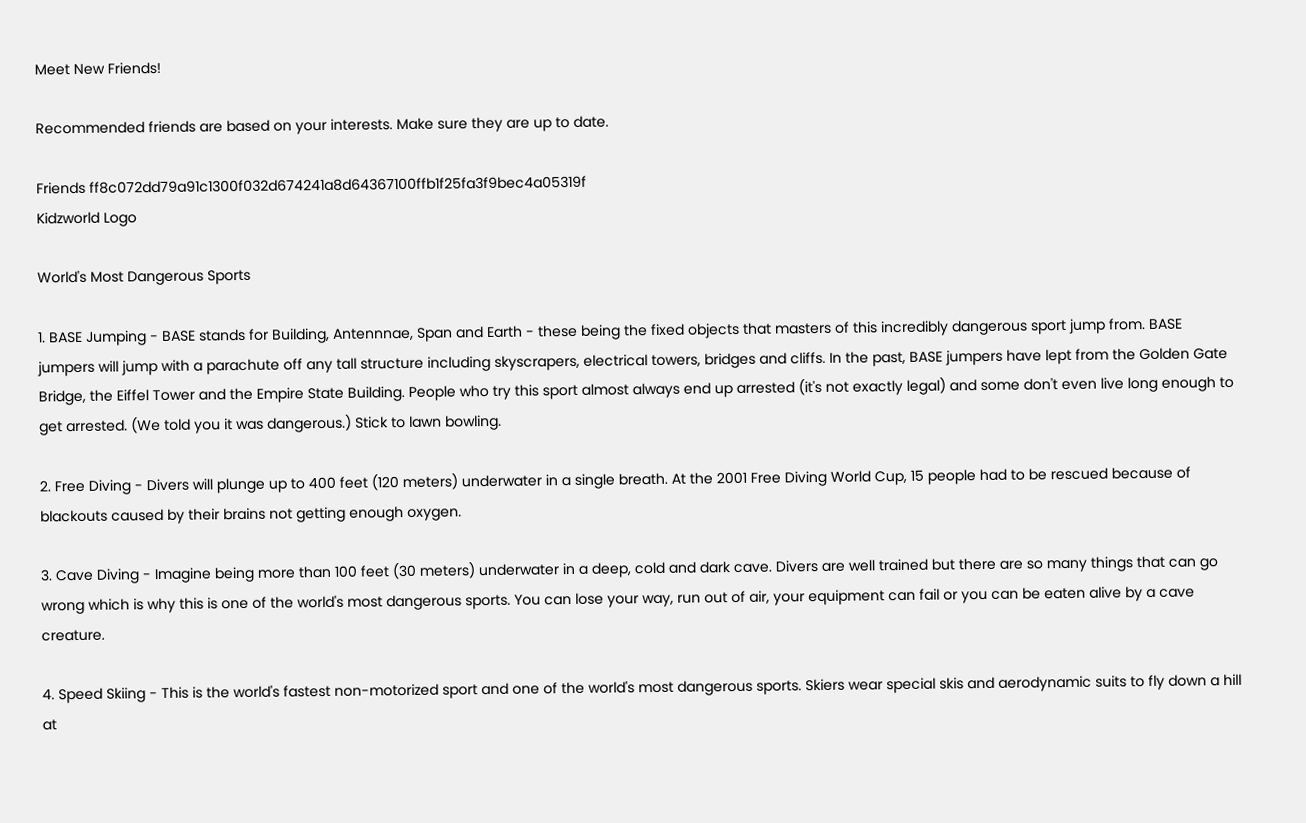Meet New Friends!

Recommended friends are based on your interests. Make sure they are up to date.

Friends ff8c072dd79a91c1300f032d674241a8d64367100ffb1f25fa3f9bec4a05319f
Kidzworld Logo

World's Most Dangerous Sports

1. BASE Jumping - BASE stands for Building, Antennnae, Span and Earth - these being the fixed objects that masters of this incredibly dangerous sport jump from. BASE jumpers will jump with a parachute off any tall structure including skyscrapers, electrical towers, bridges and cliffs. In the past, BASE jumpers have lept from the Golden Gate Bridge, the Eiffel Tower and the Empire State Building. People who try this sport almost always end up arrested (it's not exactly legal) and some don't even live long enough to get arrested. (We told you it was dangerous.) Stick to lawn bowling.

2. Free Diving - Divers will plunge up to 400 feet (120 meters) underwater in a single breath. At the 2001 Free Diving World Cup, 15 people had to be rescued because of blackouts caused by their brains not getting enough oxygen.

3. Cave Diving - Imagine being more than 100 feet (30 meters) underwater in a deep, cold and dark cave. Divers are well trained but there are so many things that can go wrong which is why this is one of the world's most dangerous sports. You can lose your way, run out of air, your equipment can fail or you can be eaten alive by a cave creature.

4. Speed Skiing - This is the world's fastest non-motorized sport and one of the world's most dangerous sports. Skiers wear special skis and aerodynamic suits to fly down a hill at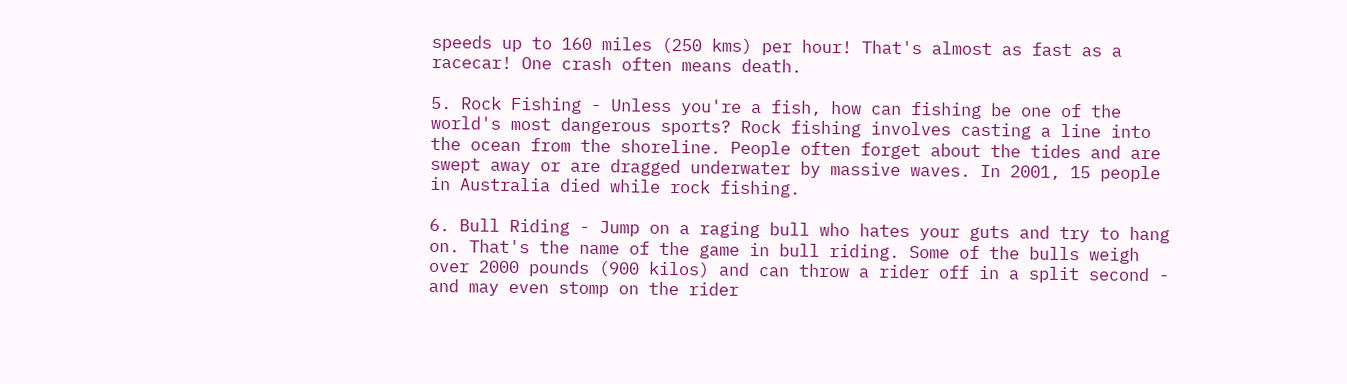speeds up to 160 miles (250 kms) per hour! That's almost as fast as a racecar! One crash often means death.

5. Rock Fishing - Unless you're a fish, how can fishing be one of the world's most dangerous sports? Rock fishing involves casting a line into the ocean from the shoreline. People often forget about the tides and are swept away or are dragged underwater by massive waves. In 2001, 15 people in Australia died while rock fishing.

6. Bull Riding - Jump on a raging bull who hates your guts and try to hang on. That's the name of the game in bull riding. Some of the bulls weigh over 2000 pounds (900 kilos) and can throw a rider off in a split second - and may even stomp on the rider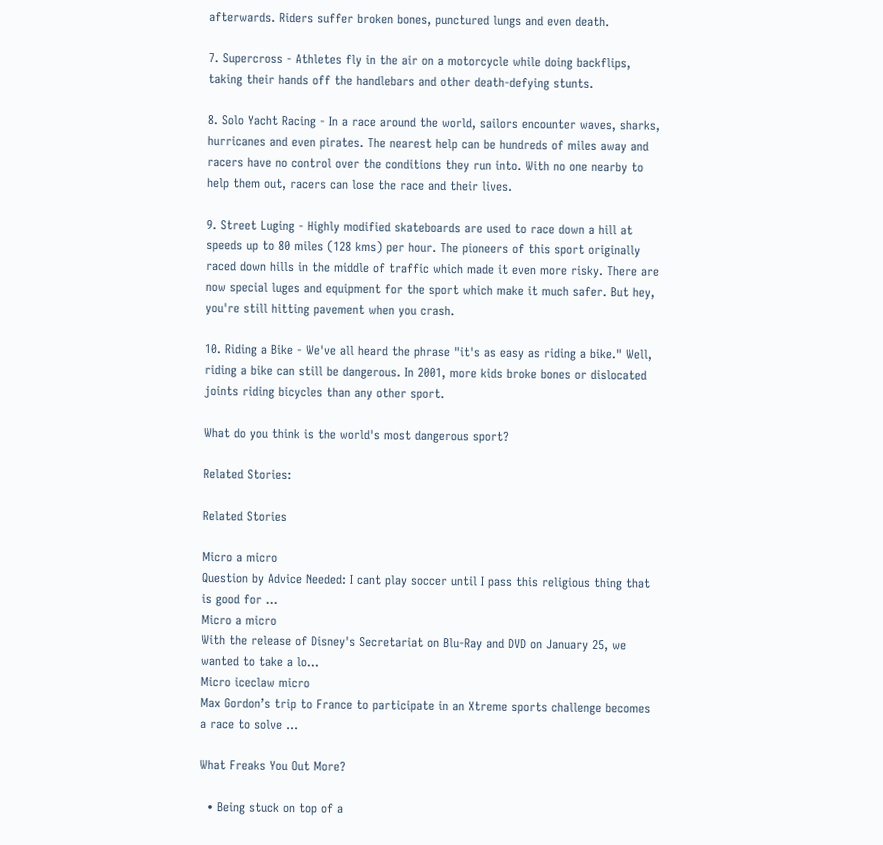afterwards. Riders suffer broken bones, punctured lungs and even death.

7. Supercross - Athletes fly in the air on a motorcycle while doing backflips, taking their hands off the handlebars and other death-defying stunts.

8. Solo Yacht Racing - In a race around the world, sailors encounter waves, sharks, hurricanes and even pirates. The nearest help can be hundreds of miles away and racers have no control over the conditions they run into. With no one nearby to help them out, racers can lose the race and their lives.

9. Street Luging - Highly modified skateboards are used to race down a hill at speeds up to 80 miles (128 kms) per hour. The pioneers of this sport originally raced down hills in the middle of traffic which made it even more risky. There are now special luges and equipment for the sport which make it much safer. But hey, you're still hitting pavement when you crash.

10. Riding a Bike - We've all heard the phrase "it's as easy as riding a bike." Well, riding a bike can still be dangerous. In 2001, more kids broke bones or dislocated joints riding bicycles than any other sport.

What do you think is the world's most dangerous sport?

Related Stories:

Related Stories

Micro a micro
Question by Advice Needed: I cant play soccer until I pass this religious thing that is good for ...
Micro a micro
With the release of Disney's Secretariat on Blu-Ray and DVD on January 25, we wanted to take a lo...
Micro iceclaw micro
Max Gordon’s trip to France to participate in an Xtreme sports challenge becomes a race to solve ...

What Freaks You Out More?

  • Being stuck on top of a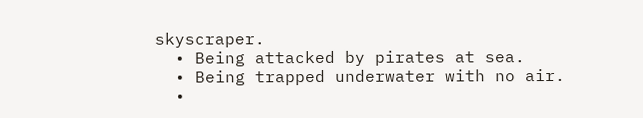skyscraper.
  • Being attacked by pirates at sea.
  • Being trapped underwater with no air.
  •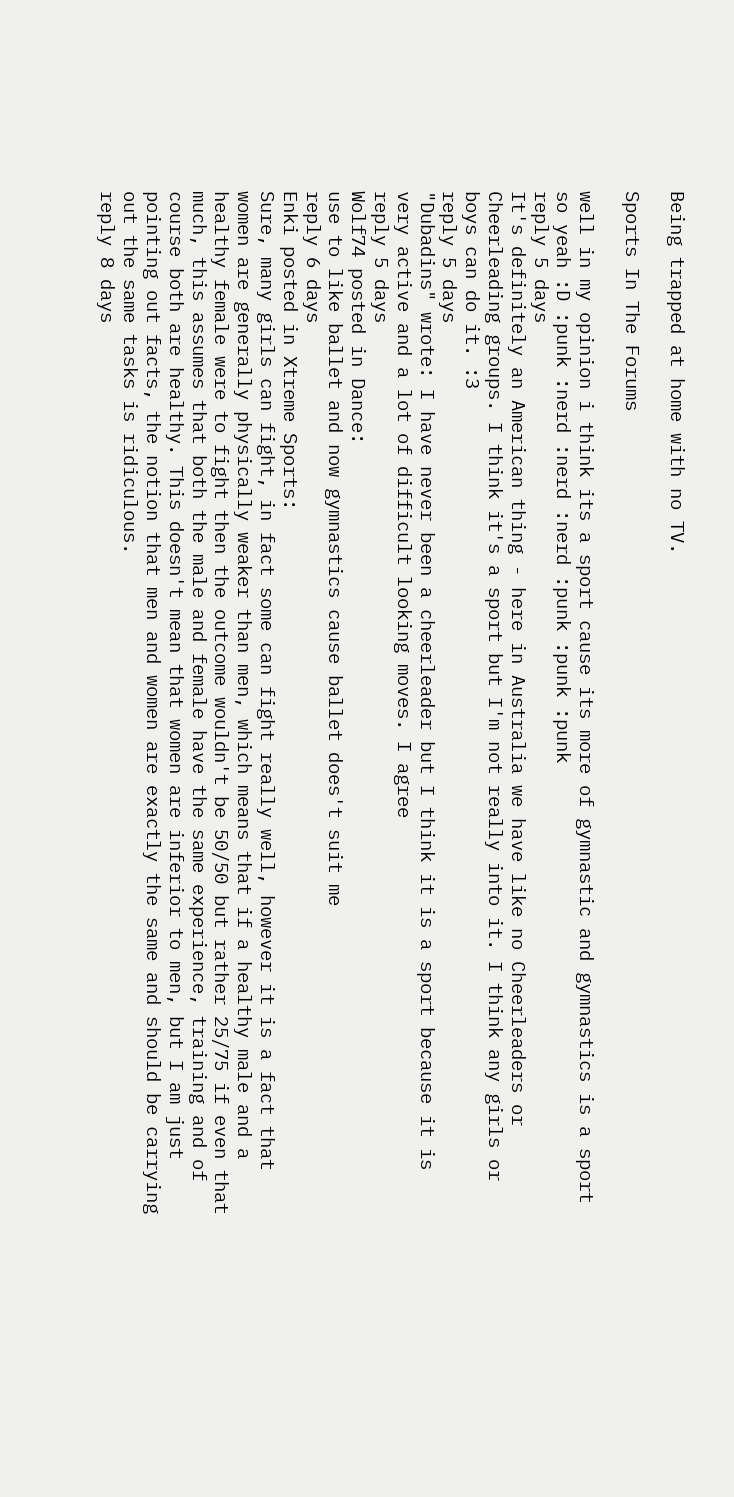Being trapped at home with no TV.

Sports In The Forums

well in my opinion i think its a sport cause its more of gymnastic and gymnastics is a sport so yeah :D :punk :nerd :nerd :nerd :punk :punk :punk
reply 5 days
It's definitely an American thing - here in Australia we have like no Cheerleaders or Cheerleading groups. I think it's a sport but I'm not really into it. I think any girls or boys can do it. :3
reply 5 days
"Dubadins" wrote: I have never been a cheerleader but I think it is a sport because it is very active and a lot of difficult looking moves. I agree
reply 5 days
Wolf74 posted in Dance:
use to like ballet and now gymnastics cause ballet does't suit me
reply 6 days
Enki posted in Xtreme Sports:
Sure, many girls can fight, in fact some can fight really well, however it is a fact that women are generally physically weaker than men, which means that if a healthy male and a healthy female were to fight then the outcome wouldn't be 50/50 but rather 25/75 if even that much, this assumes that both the male and female have the same experience, training and of course both are healthy. This doesn't mean that women are inferior to men, but I am just pointing out facts, the notion that men and women are exactly the same and should be carrying out the same tasks is ridiculous.
reply 8 days